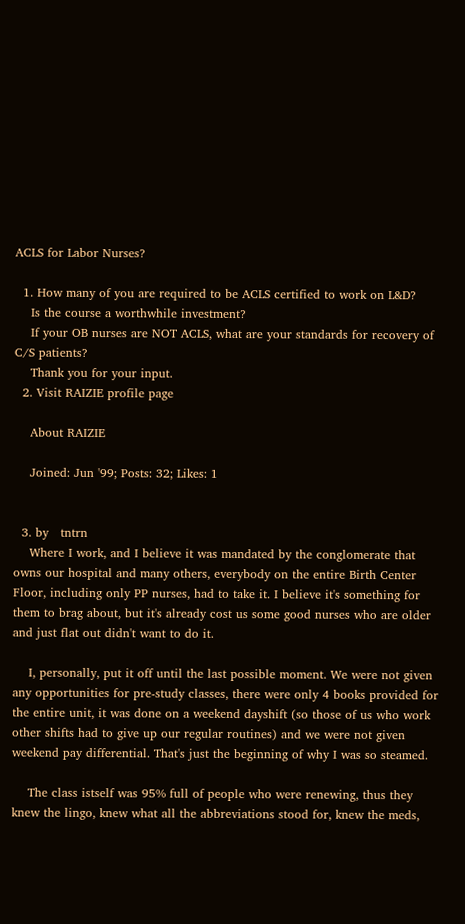ACLS for Labor Nurses?

  1. How many of you are required to be ACLS certified to work on L&D?
    Is the course a worthwhile investment?
    If your OB nurses are NOT ACLS, what are your standards for recovery of C/S patients?
    Thank you for your input.
  2. Visit RAIZIE profile page

    About RAIZIE

    Joined: Jun '99; Posts: 32; Likes: 1


  3. by   tntrn
    Where I work, and I believe it was mandated by the conglomerate that owns our hospital and many others, everybody on the entire Birth Center Floor, including only PP nurses, had to take it. I believe it's something for them to brag about, but it's already cost us some good nurses who are older and just flat out didn't want to do it.

    I, personally, put it off until the last possible moment. We were not given any opportunities for pre-study classes, there were only 4 books provided for the entire unit, it was done on a weekend dayshift (so those of us who work other shifts had to give up our regular routines) and we were not given weekend pay differential. That's just the beginning of why I was so steamed.

    The class istself was 95% full of people who were renewing, thus they knew the lingo, knew what all the abbreviations stood for, knew the meds,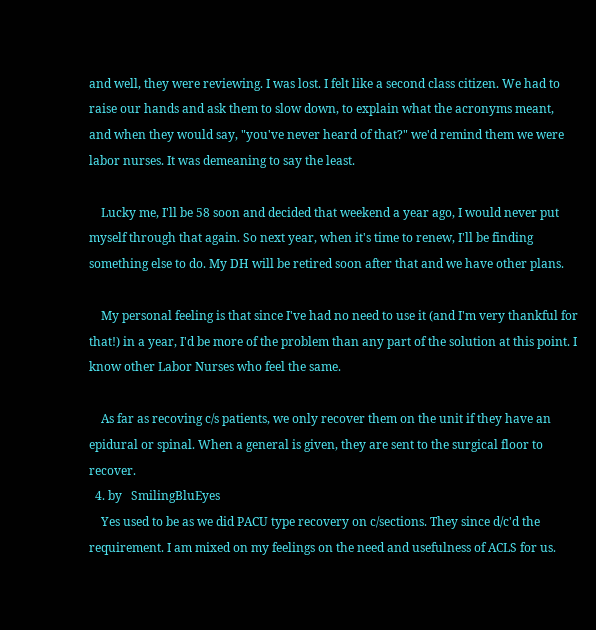and well, they were reviewing. I was lost. I felt like a second class citizen. We had to raise our hands and ask them to slow down, to explain what the acronyms meant, and when they would say, "you've never heard of that?" we'd remind them we were labor nurses. It was demeaning to say the least.

    Lucky me, I'll be 58 soon and decided that weekend a year ago, I would never put myself through that again. So next year, when it's time to renew, I'll be finding something else to do. My DH will be retired soon after that and we have other plans.

    My personal feeling is that since I've had no need to use it (and I'm very thankful for that!) in a year, I'd be more of the problem than any part of the solution at this point. I know other Labor Nurses who feel the same.

    As far as recoving c/s patients, we only recover them on the unit if they have an epidural or spinal. When a general is given, they are sent to the surgical floor to recover.
  4. by   SmilingBluEyes
    Yes used to be as we did PACU type recovery on c/sections. They since d/c'd the requirement. I am mixed on my feelings on the need and usefulness of ACLS for us.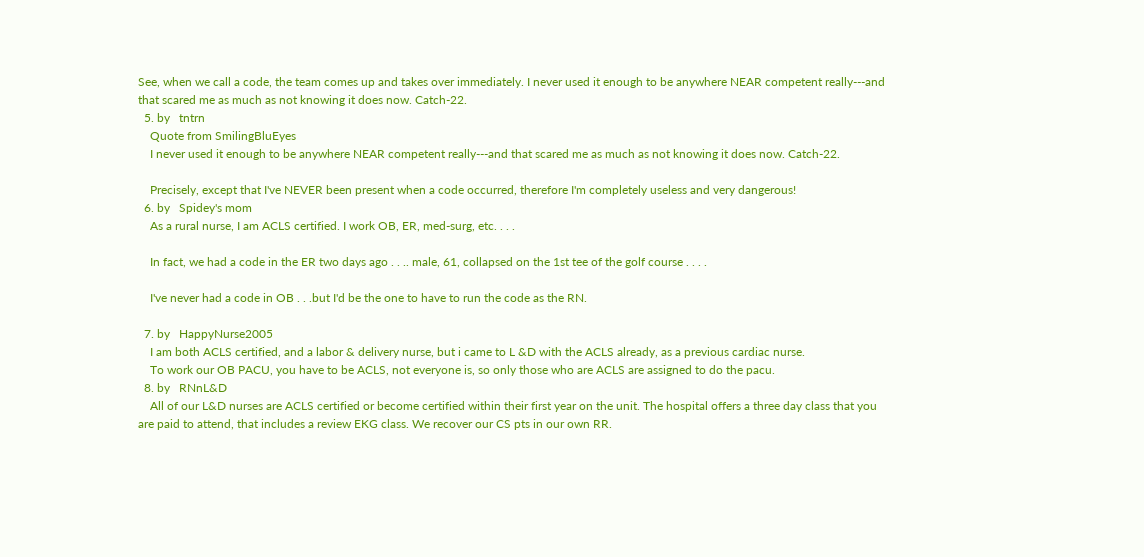See, when we call a code, the team comes up and takes over immediately. I never used it enough to be anywhere NEAR competent really---and that scared me as much as not knowing it does now. Catch-22.
  5. by   tntrn
    Quote from SmilingBluEyes
    I never used it enough to be anywhere NEAR competent really---and that scared me as much as not knowing it does now. Catch-22.

    Precisely, except that I've NEVER been present when a code occurred, therefore I'm completely useless and very dangerous!
  6. by   Spidey's mom
    As a rural nurse, I am ACLS certified. I work OB, ER, med-surg, etc. . . .

    In fact, we had a code in the ER two days ago . . .. male, 61, collapsed on the 1st tee of the golf course . . . .

    I've never had a code in OB . . .but I'd be the one to have to run the code as the RN.

  7. by   HappyNurse2005
    I am both ACLS certified, and a labor & delivery nurse, but i came to L &D with the ACLS already, as a previous cardiac nurse.
    To work our OB PACU, you have to be ACLS, not everyone is, so only those who are ACLS are assigned to do the pacu.
  8. by   RNnL&D
    All of our L&D nurses are ACLS certified or become certified within their first year on the unit. The hospital offers a three day class that you are paid to attend, that includes a review EKG class. We recover our CS pts in our own RR.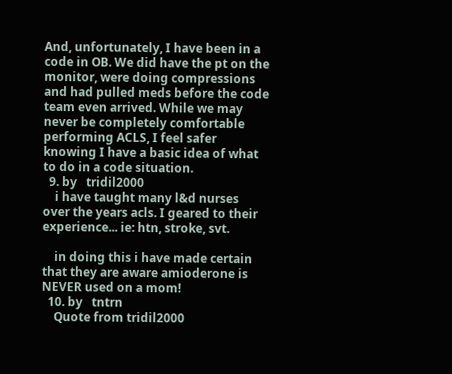And, unfortunately, I have been in a code in OB. We did have the pt on the monitor, were doing compressions and had pulled meds before the code team even arrived. While we may never be completely comfortable performing ACLS, I feel safer knowing I have a basic idea of what to do in a code situation.
  9. by   tridil2000
    i have taught many l&d nurses over the years acls. I geared to their experience... ie: htn, stroke, svt.

    in doing this i have made certain that they are aware amioderone is NEVER used on a mom!
  10. by   tntrn
    Quote from tridil2000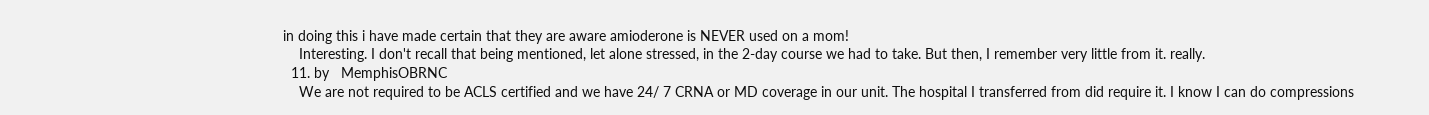in doing this i have made certain that they are aware amioderone is NEVER used on a mom!
    Interesting. I don't recall that being mentioned, let alone stressed, in the 2-day course we had to take. But then, I remember very little from it. really.
  11. by   MemphisOBRNC
    We are not required to be ACLS certified and we have 24/ 7 CRNA or MD coverage in our unit. The hospital I transferred from did require it. I know I can do compressions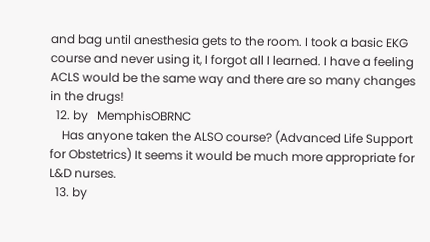and bag until anesthesia gets to the room. I took a basic EKG course and never using it, I forgot all I learned. I have a feeling ACLS would be the same way and there are so many changes in the drugs!
  12. by   MemphisOBRNC
    Has anyone taken the ALSO course? (Advanced Life Support for Obstetrics) It seems it would be much more appropriate for L&D nurses.
  13. by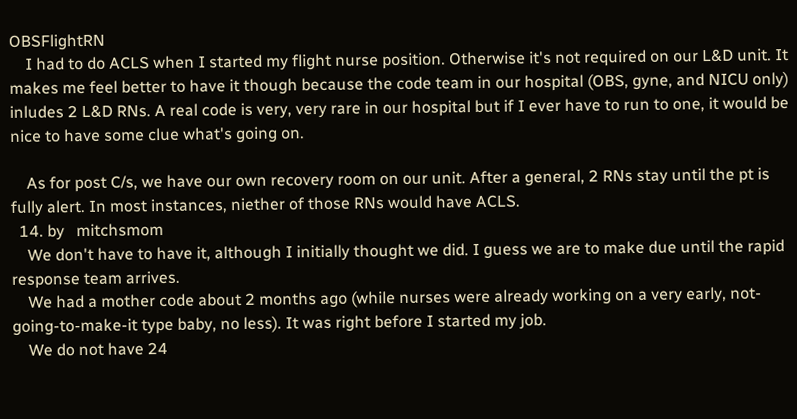OBSFlightRN
    I had to do ACLS when I started my flight nurse position. Otherwise it's not required on our L&D unit. It makes me feel better to have it though because the code team in our hospital (OBS, gyne, and NICU only) inludes 2 L&D RNs. A real code is very, very rare in our hospital but if I ever have to run to one, it would be nice to have some clue what's going on.

    As for post C/s, we have our own recovery room on our unit. After a general, 2 RNs stay until the pt is fully alert. In most instances, niether of those RNs would have ACLS.
  14. by   mitchsmom
    We don't have to have it, although I initially thought we did. I guess we are to make due until the rapid response team arrives.
    We had a mother code about 2 months ago (while nurses were already working on a very early, not-going-to-make-it type baby, no less). It was right before I started my job.
    We do not have 24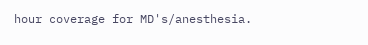hour coverage for MD's/anesthesia.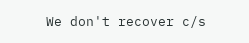We don't recover c/s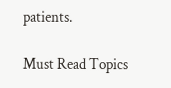patients.

Must Read Topics